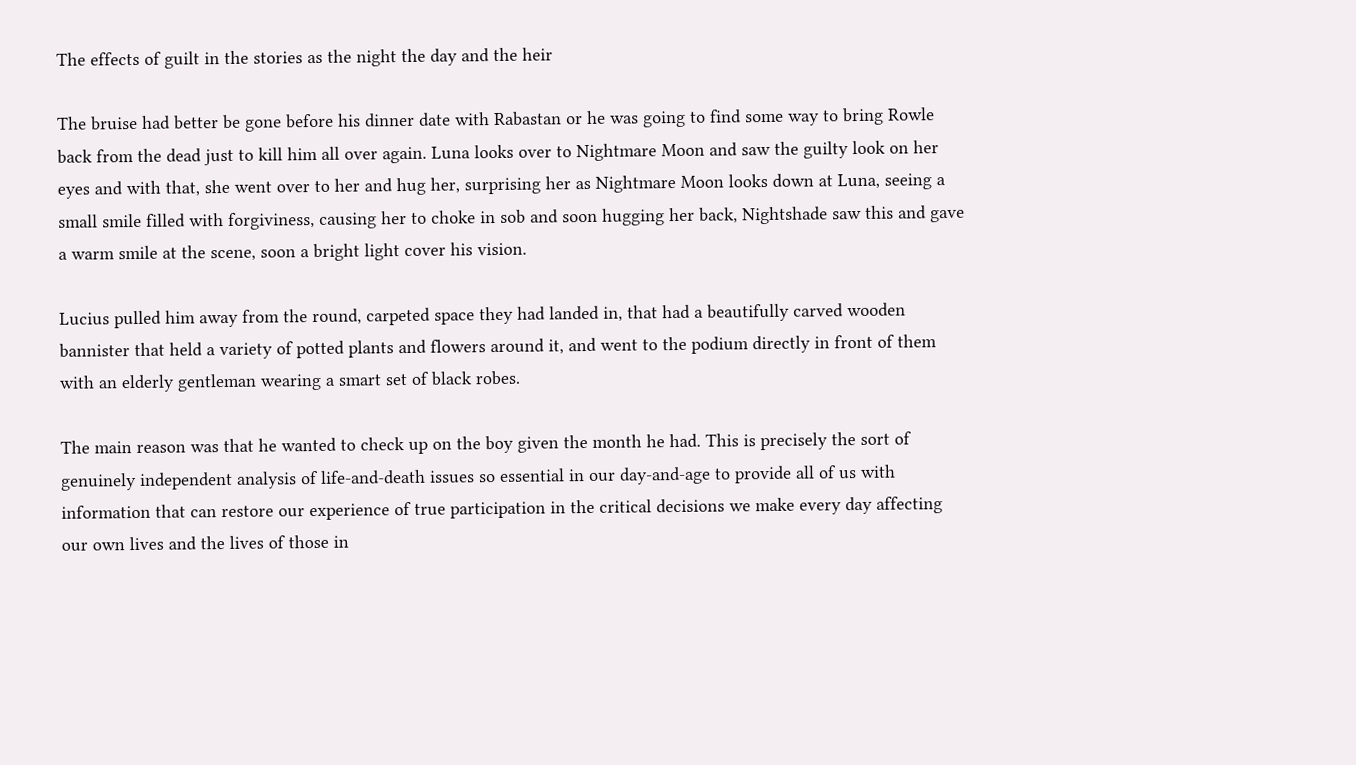The effects of guilt in the stories as the night the day and the heir

The bruise had better be gone before his dinner date with Rabastan or he was going to find some way to bring Rowle back from the dead just to kill him all over again. Luna looks over to Nightmare Moon and saw the guilty look on her eyes and with that, she went over to her and hug her, surprising her as Nightmare Moon looks down at Luna, seeing a small smile filled with forgiviness, causing her to choke in sob and soon hugging her back, Nightshade saw this and gave a warm smile at the scene, soon a bright light cover his vision.

Lucius pulled him away from the round, carpeted space they had landed in, that had a beautifully carved wooden bannister that held a variety of potted plants and flowers around it, and went to the podium directly in front of them with an elderly gentleman wearing a smart set of black robes.

The main reason was that he wanted to check up on the boy given the month he had. This is precisely the sort of genuinely independent analysis of life-and-death issues so essential in our day-and-age to provide all of us with information that can restore our experience of true participation in the critical decisions we make every day affecting our own lives and the lives of those in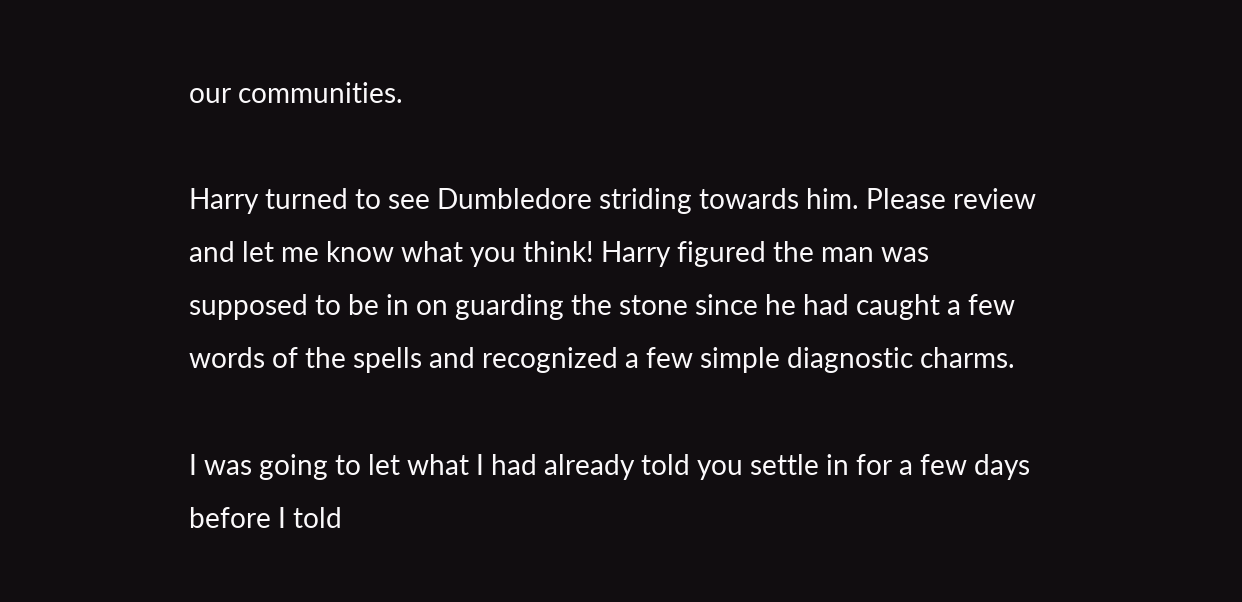our communities.

Harry turned to see Dumbledore striding towards him. Please review and let me know what you think! Harry figured the man was supposed to be in on guarding the stone since he had caught a few words of the spells and recognized a few simple diagnostic charms.

I was going to let what I had already told you settle in for a few days before I told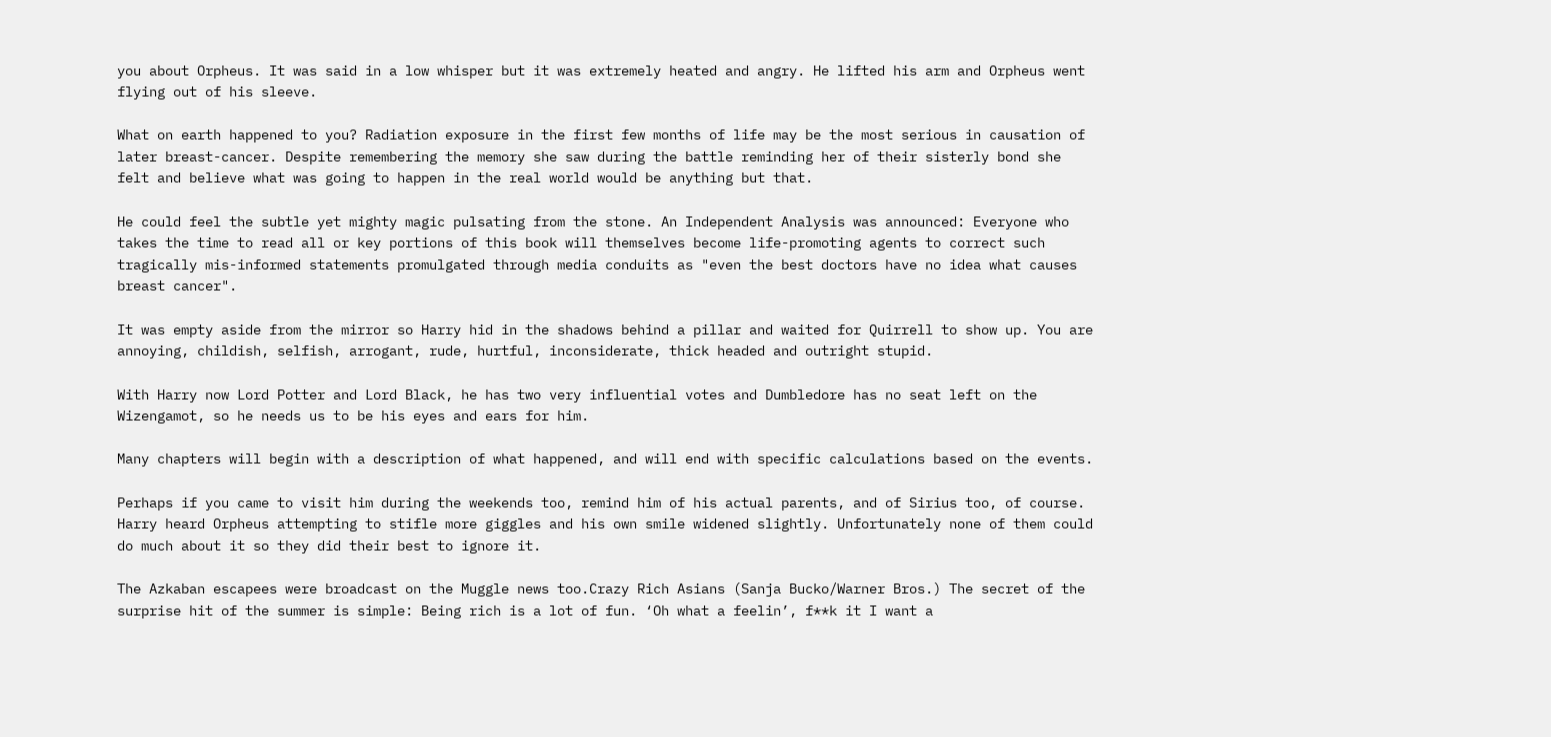you about Orpheus. It was said in a low whisper but it was extremely heated and angry. He lifted his arm and Orpheus went flying out of his sleeve.

What on earth happened to you? Radiation exposure in the first few months of life may be the most serious in causation of later breast-cancer. Despite remembering the memory she saw during the battle reminding her of their sisterly bond she felt and believe what was going to happen in the real world would be anything but that.

He could feel the subtle yet mighty magic pulsating from the stone. An Independent Analysis was announced: Everyone who takes the time to read all or key portions of this book will themselves become life-promoting agents to correct such tragically mis-informed statements promulgated through media conduits as "even the best doctors have no idea what causes breast cancer".

It was empty aside from the mirror so Harry hid in the shadows behind a pillar and waited for Quirrell to show up. You are annoying, childish, selfish, arrogant, rude, hurtful, inconsiderate, thick headed and outright stupid.

With Harry now Lord Potter and Lord Black, he has two very influential votes and Dumbledore has no seat left on the Wizengamot, so he needs us to be his eyes and ears for him.

Many chapters will begin with a description of what happened, and will end with specific calculations based on the events.

Perhaps if you came to visit him during the weekends too, remind him of his actual parents, and of Sirius too, of course. Harry heard Orpheus attempting to stifle more giggles and his own smile widened slightly. Unfortunately none of them could do much about it so they did their best to ignore it.

The Azkaban escapees were broadcast on the Muggle news too.Crazy Rich Asians (Sanja Bucko/Warner Bros.) The secret of the surprise hit of the summer is simple: Being rich is a lot of fun. ‘Oh what a feelin’, f**k it I want a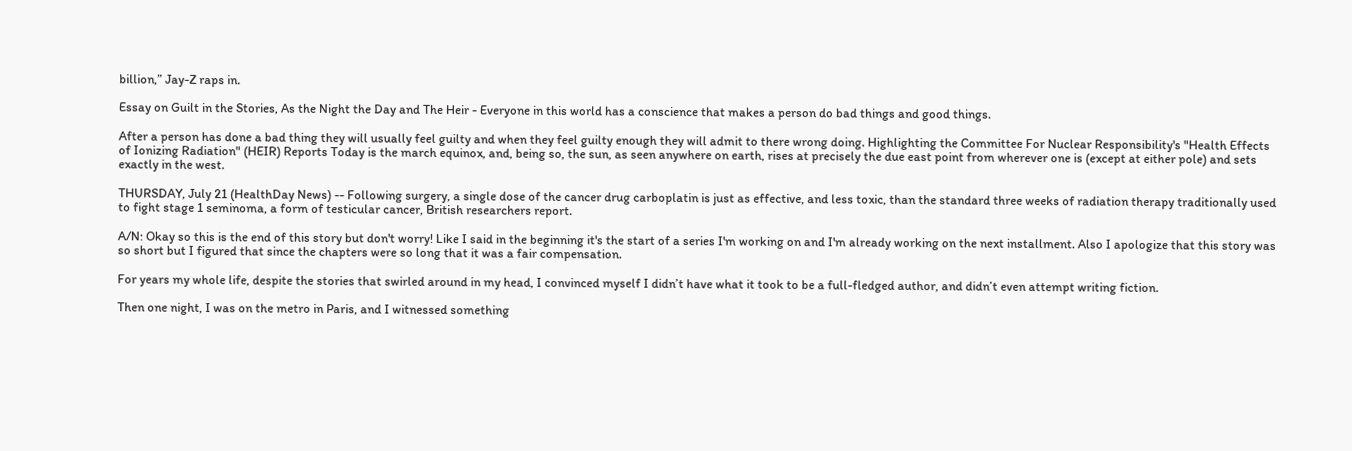billion,” Jay-Z raps in.

Essay on Guilt in the Stories, As the Night the Day and The Heir - Everyone in this world has a conscience that makes a person do bad things and good things.

After a person has done a bad thing they will usually feel guilty and when they feel guilty enough they will admit to there wrong doing. Highlighting the Committee For Nuclear Responsibility's "Health Effects of Ionizing Radiation" (HEIR) Reports Today is the march equinox, and, being so, the sun, as seen anywhere on earth, rises at precisely the due east point from wherever one is (except at either pole) and sets exactly in the west.

THURSDAY, July 21 (HealthDay News) -- Following surgery, a single dose of the cancer drug carboplatin is just as effective, and less toxic, than the standard three weeks of radiation therapy traditionally used to fight stage 1 seminoma, a form of testicular cancer, British researchers report.

A/N: Okay so this is the end of this story but don't worry! Like I said in the beginning it's the start of a series I'm working on and I'm already working on the next installment. Also I apologize that this story was so short but I figured that since the chapters were so long that it was a fair compensation.

For years my whole life, despite the stories that swirled around in my head, I convinced myself I didn’t have what it took to be a full-fledged author, and didn’t even attempt writing fiction.

Then one night, I was on the metro in Paris, and I witnessed something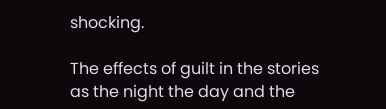shocking.

The effects of guilt in the stories as the night the day and the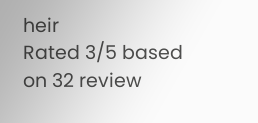heir
Rated 3/5 based on 32 review